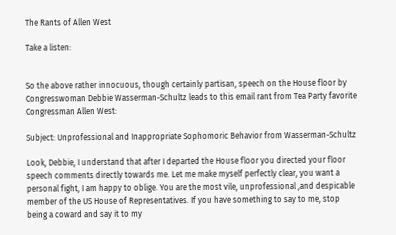The Rants of Allen West

Take a listen:


So the above rather innocuous, though certainly partisan, speech on the House floor by Congresswoman Debbie Wasserman-Schultz leads to this email rant from Tea Party favorite Congressman Allen West:

Subject: Unprofessional and Inappropriate Sophomoric Behavior from Wasserman-Schultz

Look, Debbie, I understand that after I departed the House floor you directed your floor speech comments directly towards me. Let me make myself perfectly clear, you want a personal fight, I am happy to oblige. You are the most vile, unprofessional ,and despicable member of the US House of Representatives. If you have something to say to me, stop being a coward and say it to my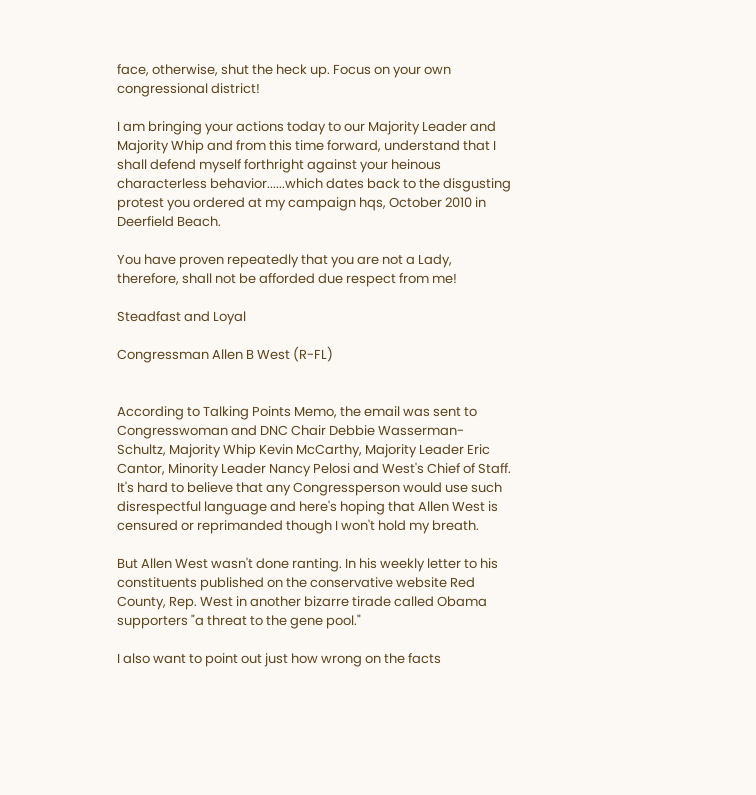face, otherwise, shut the heck up. Focus on your own congressional district!

I am bringing your actions today to our Majority Leader and Majority Whip and from this time forward, understand that I shall defend myself forthright against your heinous characterless behavior......which dates back to the disgusting protest you ordered at my campaign hqs, October 2010 in Deerfield Beach.

You have proven repeatedly that you are not a Lady, therefore, shall not be afforded due respect from me!

Steadfast and Loyal

Congressman Allen B West (R-FL)


According to Talking Points Memo, the email was sent to Congresswoman and DNC Chair Debbie Wasserman-Schultz, Majority Whip Kevin McCarthy, Majority Leader Eric Cantor, Minority Leader Nancy Pelosi and West's Chief of Staff. It's hard to believe that any Congressperson would use such disrespectful language and here's hoping that Allen West is censured or reprimanded though I won't hold my breath.

But Allen West wasn't done ranting. In his weekly letter to his constituents published on the conservative website Red County, Rep. West in another bizarre tirade called Obama supporters "a threat to the gene pool."

I also want to point out just how wrong on the facts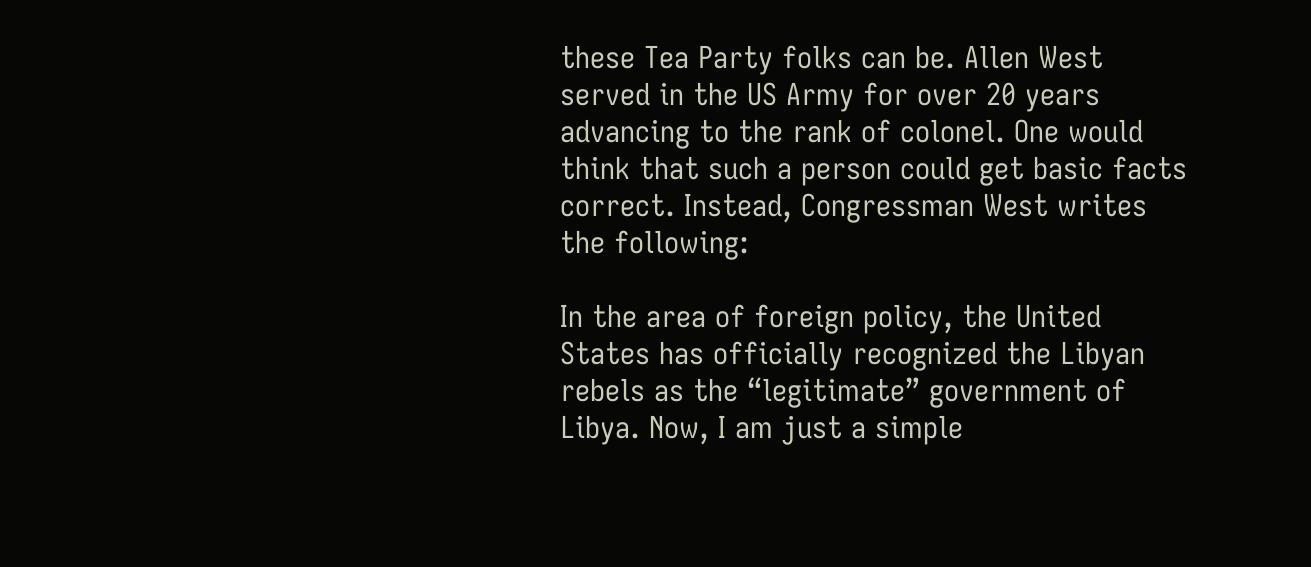these Tea Party folks can be. Allen West served in the US Army for over 20 years advancing to the rank of colonel. One would think that such a person could get basic facts correct. Instead, Congressman West writes the following:

In the area of foreign policy, the United States has officially recognized the Libyan rebels as the “legitimate” government of Libya. Now, I am just a simple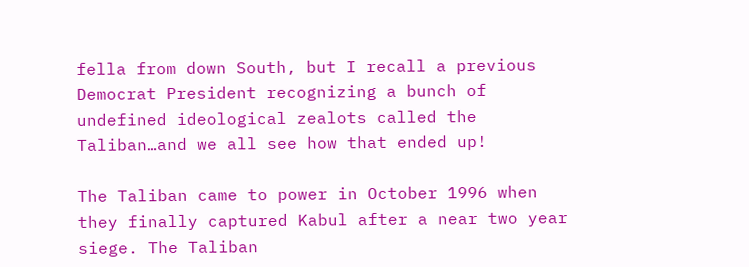fella from down South, but I recall a previous Democrat President recognizing a bunch of undefined ideological zealots called the Taliban…and we all see how that ended up!

The Taliban came to power in October 1996 when they finally captured Kabul after a near two year siege. The Taliban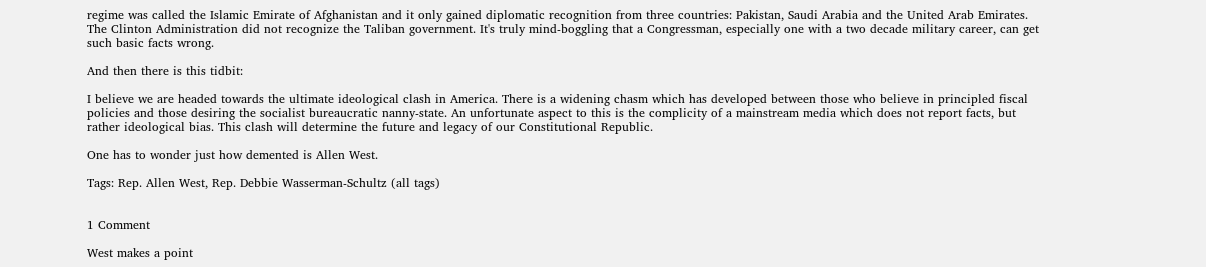regime was called the Islamic Emirate of Afghanistan and it only gained diplomatic recognition from three countries: Pakistan, Saudi Arabia and the United Arab Emirates. The Clinton Administration did not recognize the Taliban government. It's truly mind-boggling that a Congressman, especially one with a two decade military career, can get such basic facts wrong.

And then there is this tidbit:

I believe we are headed towards the ultimate ideological clash in America. There is a widening chasm which has developed between those who believe in principled fiscal policies and those desiring the socialist bureaucratic nanny-state. An unfortunate aspect to this is the complicity of a mainstream media which does not report facts, but rather ideological bias. This clash will determine the future and legacy of our Constitutional Republic.

One has to wonder just how demented is Allen West.

Tags: Rep. Allen West, Rep. Debbie Wasserman-Schultz (all tags)


1 Comment

West makes a point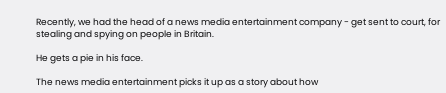Recently, we had the head of a news media entertainment company - get sent to court, for stealing and spying on people in Britain.

He gets a pie in his face.

The news media entertainment picks it up as a story about how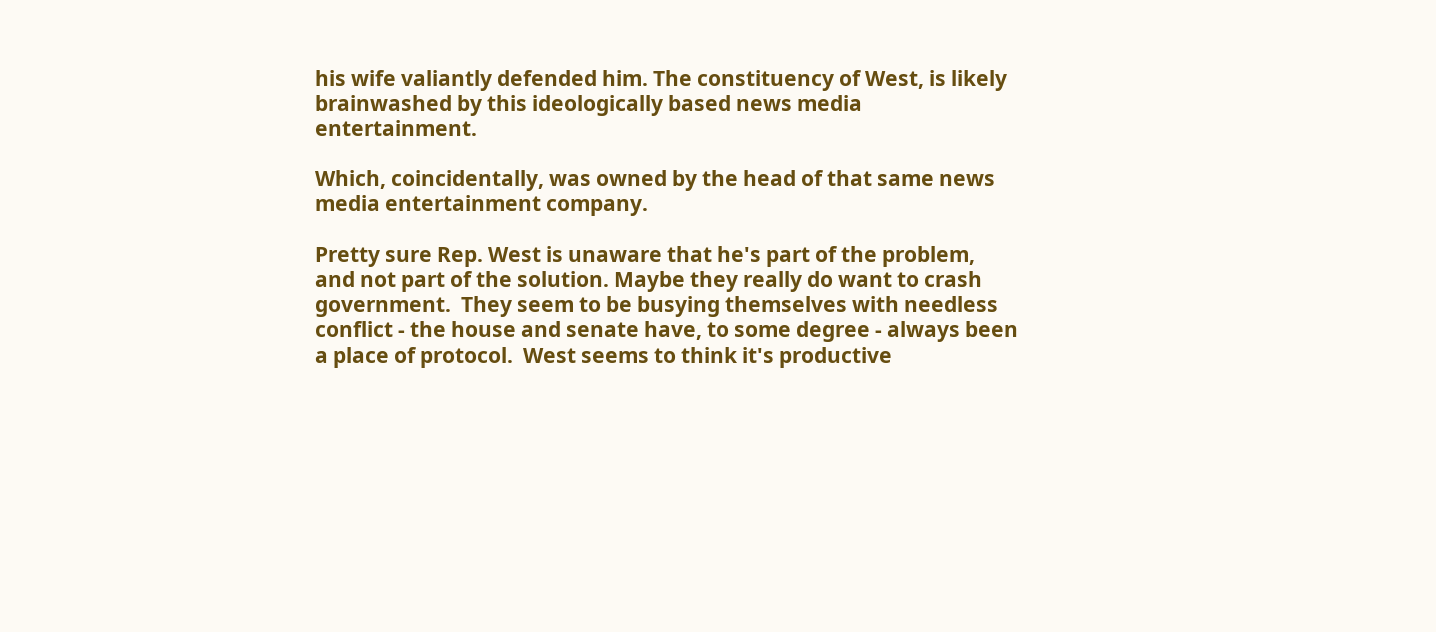his wife valiantly defended him. The constituency of West, is likely brainwashed by this ideologically based news media entertainment.

Which, coincidentally, was owned by the head of that same news media entertainment company.

Pretty sure Rep. West is unaware that he's part of the problem, and not part of the solution. Maybe they really do want to crash government.  They seem to be busying themselves with needless conflict - the house and senate have, to some degree - always been a place of protocol.  West seems to think it's productive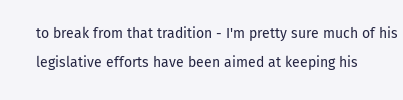to break from that tradition - I'm pretty sure much of his legislative efforts have been aimed at keeping his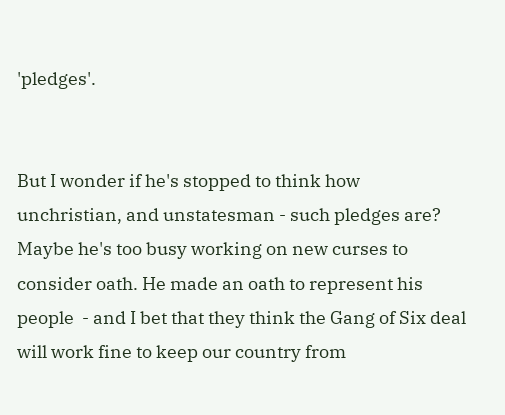'pledges'.


But I wonder if he's stopped to think how unchristian, and unstatesman - such pledges are? Maybe he's too busy working on new curses to consider oath. He made an oath to represent his people  - and I bet that they think the Gang of Six deal will work fine to keep our country from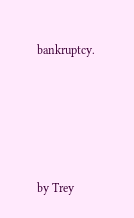bankruptcy.






by Trey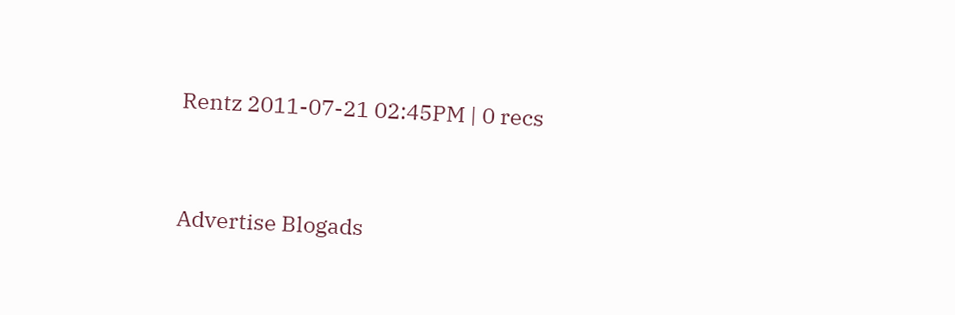Rentz 2011-07-21 02:45PM | 0 recs


Advertise Blogads